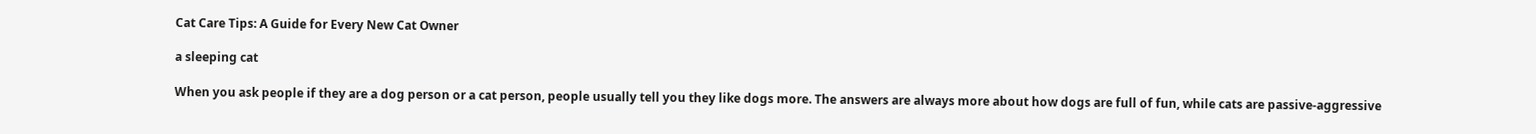Cat Care Tips: A Guide for Every New Cat Owner

a sleeping cat

When you ask people if they are a dog person or a cat person, people usually tell you they like dogs more. The answers are always more about how dogs are full of fun, while cats are passive-aggressive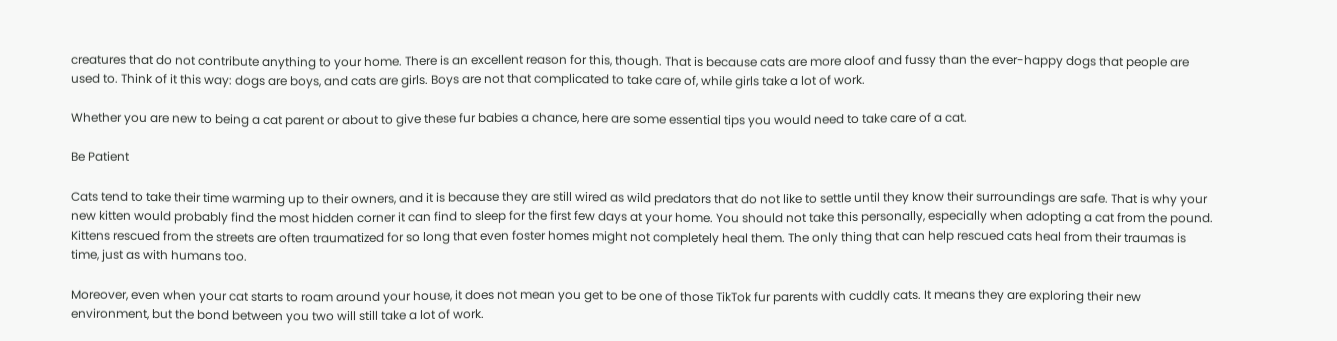creatures that do not contribute anything to your home. There is an excellent reason for this, though. That is because cats are more aloof and fussy than the ever-happy dogs that people are used to. Think of it this way: dogs are boys, and cats are girls. Boys are not that complicated to take care of, while girls take a lot of work.

Whether you are new to being a cat parent or about to give these fur babies a chance, here are some essential tips you would need to take care of a cat.

Be Patient

Cats tend to take their time warming up to their owners, and it is because they are still wired as wild predators that do not like to settle until they know their surroundings are safe. That is why your new kitten would probably find the most hidden corner it can find to sleep for the first few days at your home. You should not take this personally, especially when adopting a cat from the pound. Kittens rescued from the streets are often traumatized for so long that even foster homes might not completely heal them. The only thing that can help rescued cats heal from their traumas is time, just as with humans too.

Moreover, even when your cat starts to roam around your house, it does not mean you get to be one of those TikTok fur parents with cuddly cats. It means they are exploring their new environment, but the bond between you two will still take a lot of work.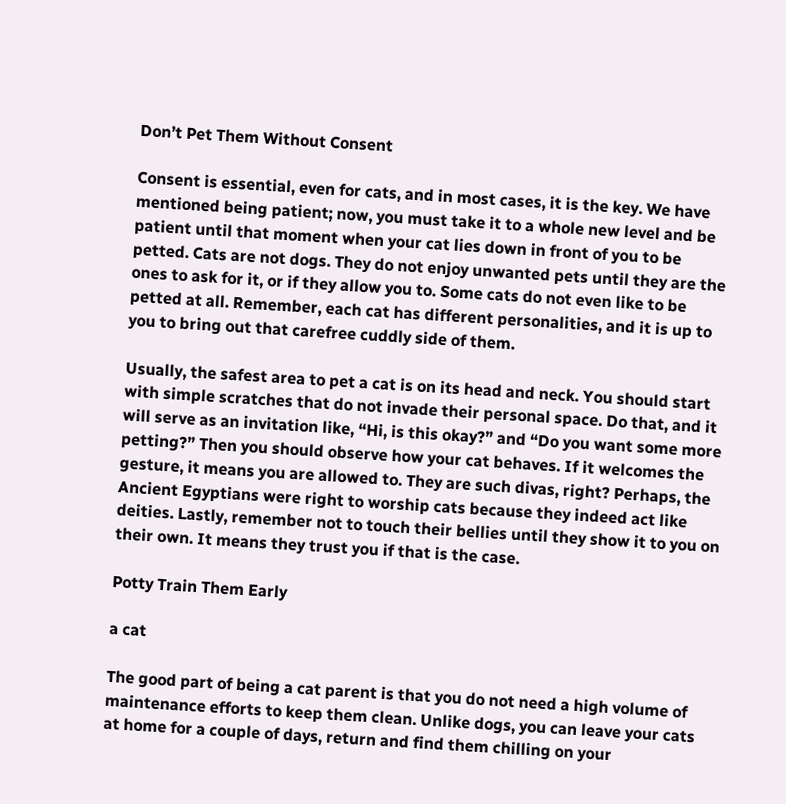Don’t Pet Them Without Consent

Consent is essential, even for cats, and in most cases, it is the key. We have mentioned being patient; now, you must take it to a whole new level and be patient until that moment when your cat lies down in front of you to be petted. Cats are not dogs. They do not enjoy unwanted pets until they are the ones to ask for it, or if they allow you to. Some cats do not even like to be petted at all. Remember, each cat has different personalities, and it is up to you to bring out that carefree cuddly side of them.

Usually, the safest area to pet a cat is on its head and neck. You should start with simple scratches that do not invade their personal space. Do that, and it will serve as an invitation like, “Hi, is this okay?” and “Do you want some more petting?” Then you should observe how your cat behaves. If it welcomes the gesture, it means you are allowed to. They are such divas, right? Perhaps, the Ancient Egyptians were right to worship cats because they indeed act like deities. Lastly, remember not to touch their bellies until they show it to you on their own. It means they trust you if that is the case.

Potty Train Them Early

a cat

The good part of being a cat parent is that you do not need a high volume of maintenance efforts to keep them clean. Unlike dogs, you can leave your cats at home for a couple of days, return and find them chilling on your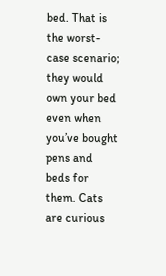bed. That is the worst-case scenario; they would own your bed even when you’ve bought pens and beds for them. Cats are curious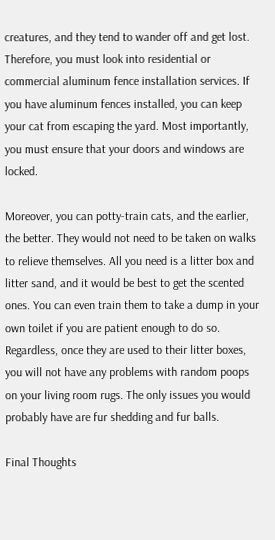creatures, and they tend to wander off and get lost. Therefore, you must look into residential or commercial aluminum fence installation services. If you have aluminum fences installed, you can keep your cat from escaping the yard. Most importantly, you must ensure that your doors and windows are locked.

Moreover, you can potty-train cats, and the earlier, the better. They would not need to be taken on walks to relieve themselves. All you need is a litter box and litter sand, and it would be best to get the scented ones. You can even train them to take a dump in your own toilet if you are patient enough to do so. Regardless, once they are used to their litter boxes, you will not have any problems with random poops on your living room rugs. The only issues you would probably have are fur shedding and fur balls.

Final Thoughts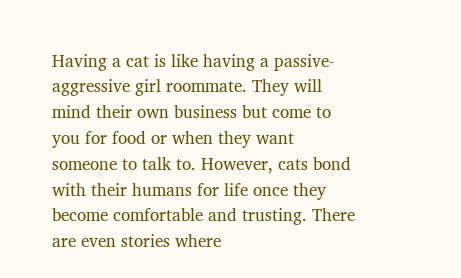Having a cat is like having a passive-aggressive girl roommate. They will mind their own business but come to you for food or when they want someone to talk to. However, cats bond with their humans for life once they become comfortable and trusting. There are even stories where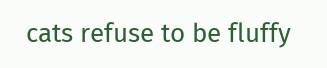cats refuse to be fluffy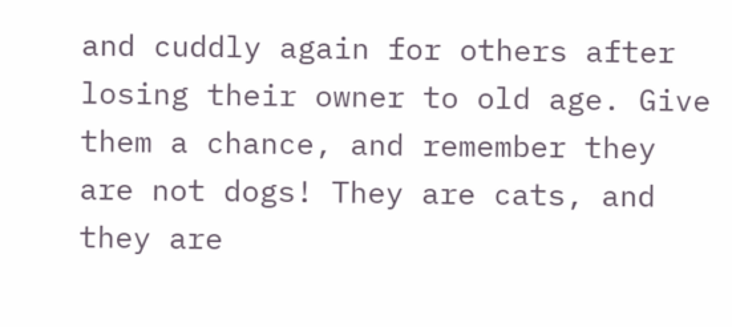and cuddly again for others after losing their owner to old age. Give them a chance, and remember they are not dogs! They are cats, and they are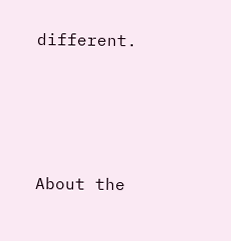different.




About the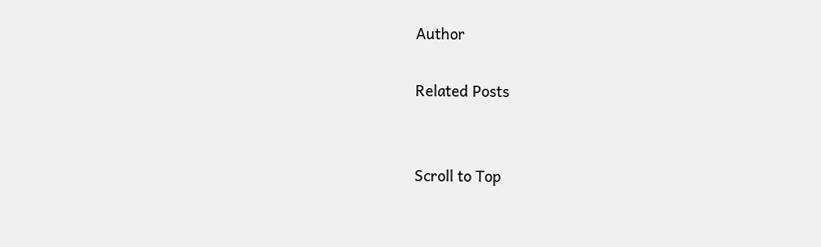Author

Related Posts


Scroll to Top